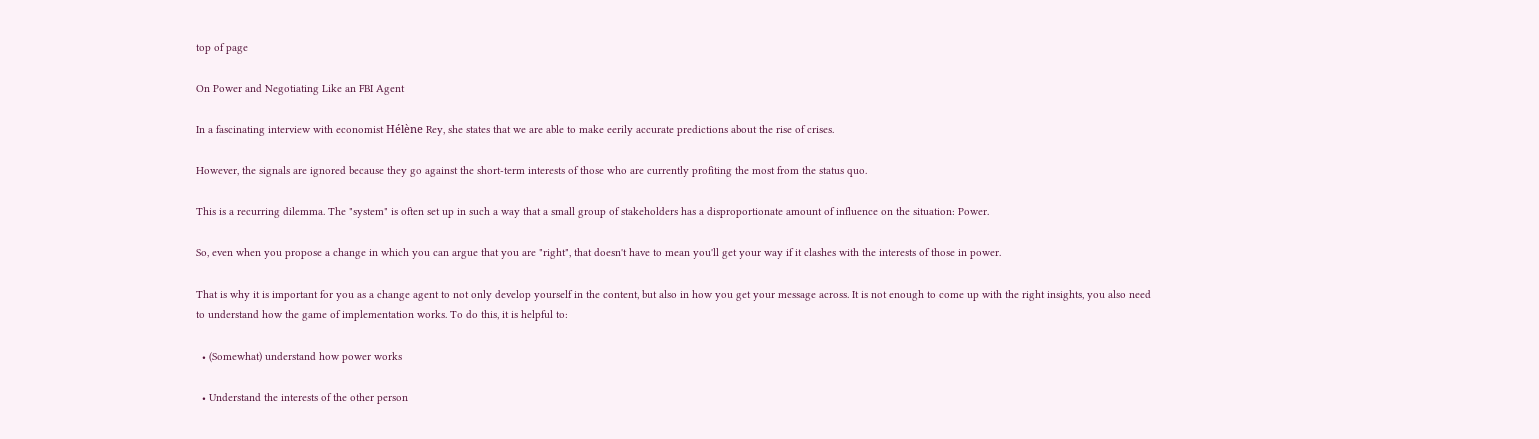top of page

On Power and Negotiating Like an FBI Agent

In a fascinating interview with economist Hélène Rey, she states that we are able to make eerily accurate predictions about the rise of crises.

However, the signals are ignored because they go against the short-term interests of those who are currently profiting the most from the status quo.

This is a recurring dilemma. The "system" is often set up in such a way that a small group of stakeholders has a disproportionate amount of influence on the situation: Power.

So, even when you propose a change in which you can argue that you are "right", that doesn't have to mean you'll get your way if it clashes with the interests of those in power.

That is why it is important for you as a change agent to not only develop yourself in the content, but also in how you get your message across. It is not enough to come up with the right insights, you also need to understand how the game of implementation works. To do this, it is helpful to:

  • (Somewhat) understand how power works

  • Understand the interests of the other person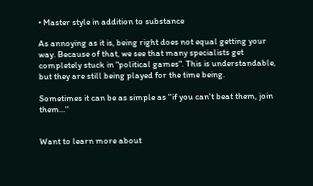• Master style in addition to substance

As annoying as it is, being right does not equal getting your way. Because of that, we see that many specialists get completely stuck in "political games". This is understandable, but they are still being played for the time being.

Sometimes it can be as simple as ''if you can't beat them, join them...''


Want to learn more about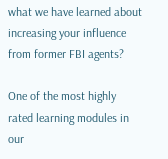what we have learned about increasing your influence from former FBI agents?

One of the most highly rated learning modules in our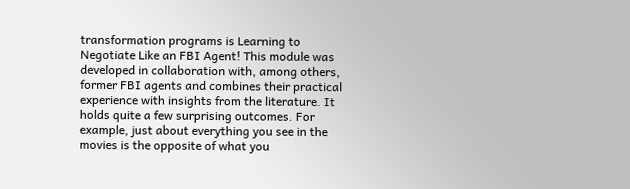transformation programs is Learning to Negotiate Like an FBI Agent! This module was developed in collaboration with, among others, former FBI agents and combines their practical experience with insights from the literature. It holds quite a few surprising outcomes. For example, just about everything you see in the movies is the opposite of what you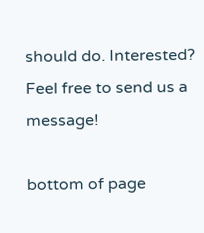should do. Interested? Feel free to send us a message!

bottom of page